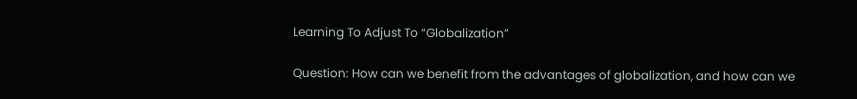Learning To Adjust To “Globalization”

Question: How can we benefit from the advantages of globalization, and how can we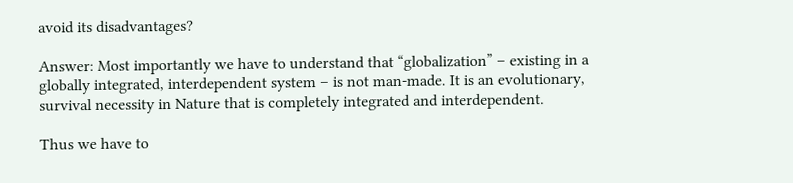avoid its disadvantages?

Answer: Most importantly we have to understand that “globalization” – existing in a globally integrated, interdependent system – is not man-made. It is an evolutionary, survival necessity in Nature that is completely integrated and interdependent.

Thus we have to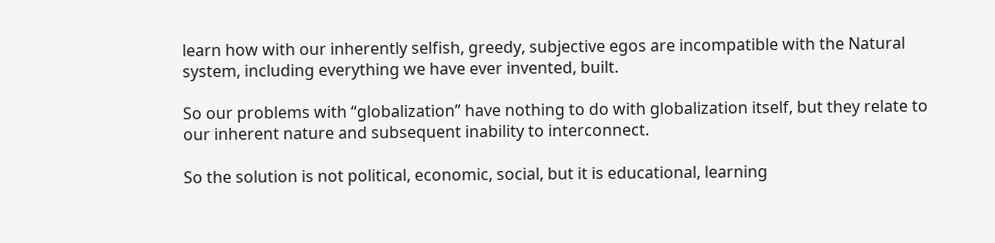learn how with our inherently selfish, greedy, subjective egos are incompatible with the Natural system, including everything we have ever invented, built.

So our problems with “globalization” have nothing to do with globalization itself, but they relate to our inherent nature and subsequent inability to interconnect.

So the solution is not political, economic, social, but it is educational, learning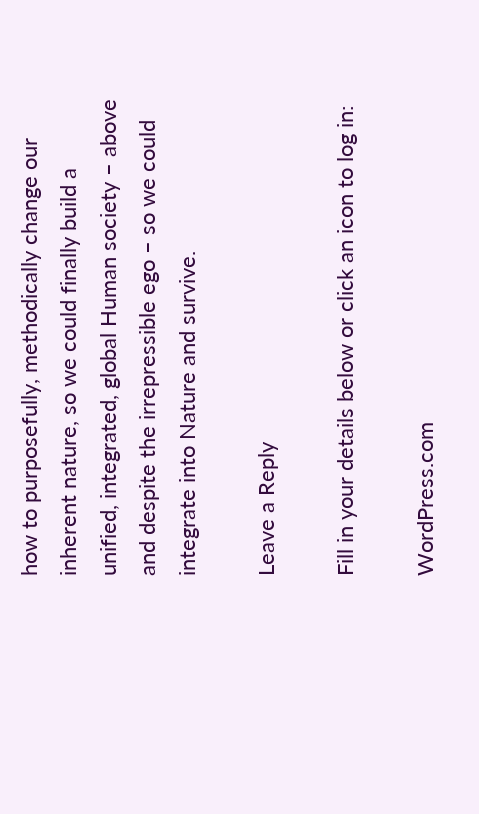how to purposefully, methodically change our inherent nature, so we could finally build a unified, integrated, global Human society – above and despite the irrepressible ego – so we could integrate into Nature and survive.

Leave a Reply

Fill in your details below or click an icon to log in:

WordPress.com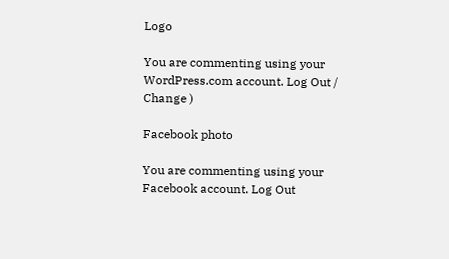Logo

You are commenting using your WordPress.com account. Log Out /  Change )

Facebook photo

You are commenting using your Facebook account. Log Out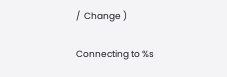/  Change )

Connecting to %s